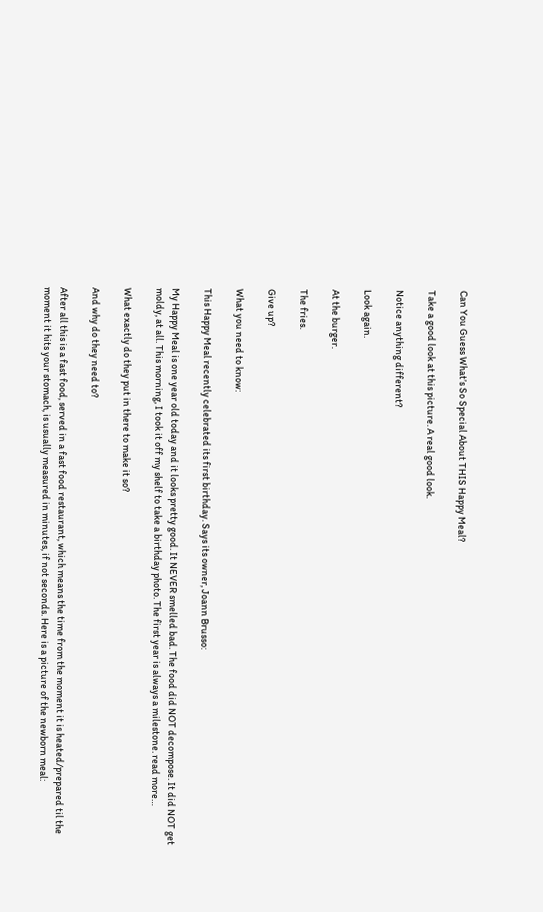Can You Guess What’s So Special About THIS Happy Meal?

Take a good look at this picture. A real good look.

Notice anything different?

Look again.

At the burger.

The fries.

Give up?

What you need to know:

This Happy Meal recently celebrated its first birthday. Says its owner, Joann Brusso:

My Happy Meal is one year old today and it looks pretty good. It NEVER smelled bad. The food did NOT decompose. It did NOT get moldy, at all. This morning, I took it off my shelf to take a birthday photo. The first year is always a milestone. read more…

What exactly do they put in there to make it so?

And why do they need to?

After all this is a fast food, served in a fast food restaurant, which means the time from the moment it is heated/prepared til the moment it hits your stomach, is usually measured in minutes, if not seconds. Here is a picture of the newborn meal: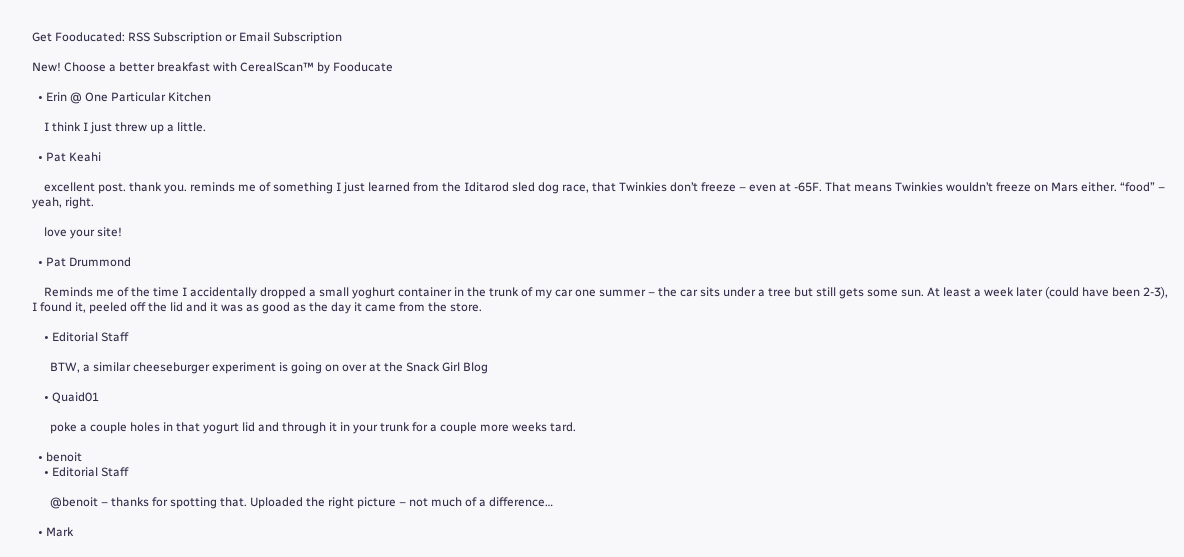Get Fooducated: RSS Subscription or Email Subscription

New! Choose a better breakfast with CerealScan™ by Fooducate

  • Erin @ One Particular Kitchen

    I think I just threw up a little.

  • Pat Keahi

    excellent post. thank you. reminds me of something I just learned from the Iditarod sled dog race, that Twinkies don’t freeze – even at -65F. That means Twinkies wouldn’t freeze on Mars either. “food” – yeah, right.

    love your site!

  • Pat Drummond

    Reminds me of the time I accidentally dropped a small yoghurt container in the trunk of my car one summer – the car sits under a tree but still gets some sun. At least a week later (could have been 2-3), I found it, peeled off the lid and it was as good as the day it came from the store.

    • Editorial Staff

      BTW, a similar cheeseburger experiment is going on over at the Snack Girl Blog

    • Quaid01

      poke a couple holes in that yogurt lid and through it in your trunk for a couple more weeks tard.

  • benoit
    • Editorial Staff

      @benoit – thanks for spotting that. Uploaded the right picture – not much of a difference…

  • Mark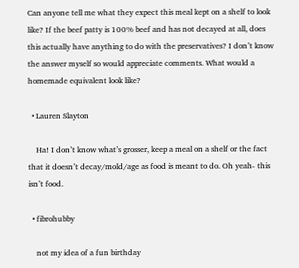Can anyone tell me what they expect this meal kept on a shelf to look like? If the beef patty is 100% beef and has not decayed at all, does this actually have anything to do with the preservatives? I don’t know the answer myself so would appreciate comments. What would a homemade equivalent look like?

  • Lauren Slayton

    Ha! I don’t know what’s grosser, keep a meal on a shelf or the fact that it doesn’t decay/mold/age as food is meant to do. Oh yeah- this isn’t food.

  • fibrohubby

    not my idea of a fun birthday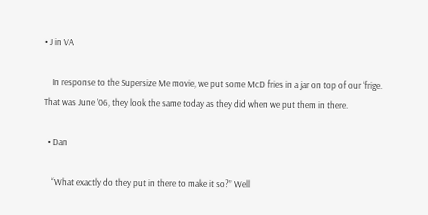• J in VA

    In response to the Supersize Me movie, we put some McD fries in a jar on top of our ‘frige. That was June ’06, they look the same today as they did when we put them in there.

  • Dan

    “What exactly do they put in there to make it so?” Well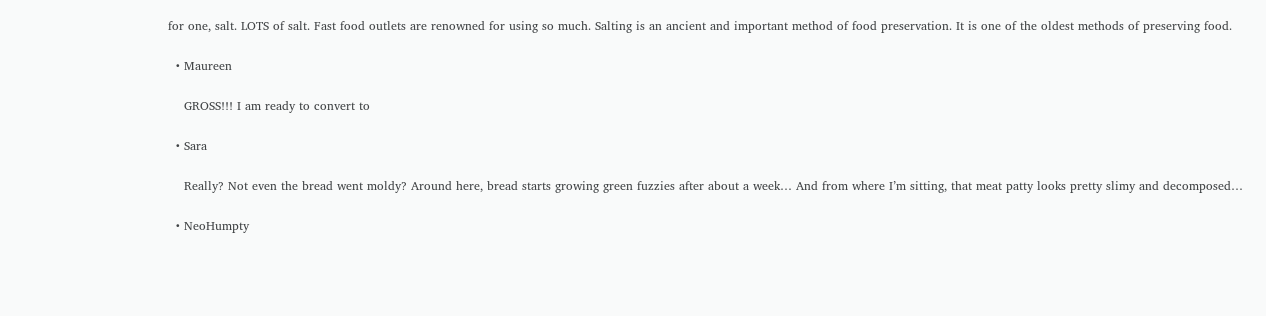for one, salt. LOTS of salt. Fast food outlets are renowned for using so much. Salting is an ancient and important method of food preservation. It is one of the oldest methods of preserving food.

  • Maureen

    GROSS!!! I am ready to convert to

  • Sara

    Really? Not even the bread went moldy? Around here, bread starts growing green fuzzies after about a week… And from where I’m sitting, that meat patty looks pretty slimy and decomposed…

  • NeoHumpty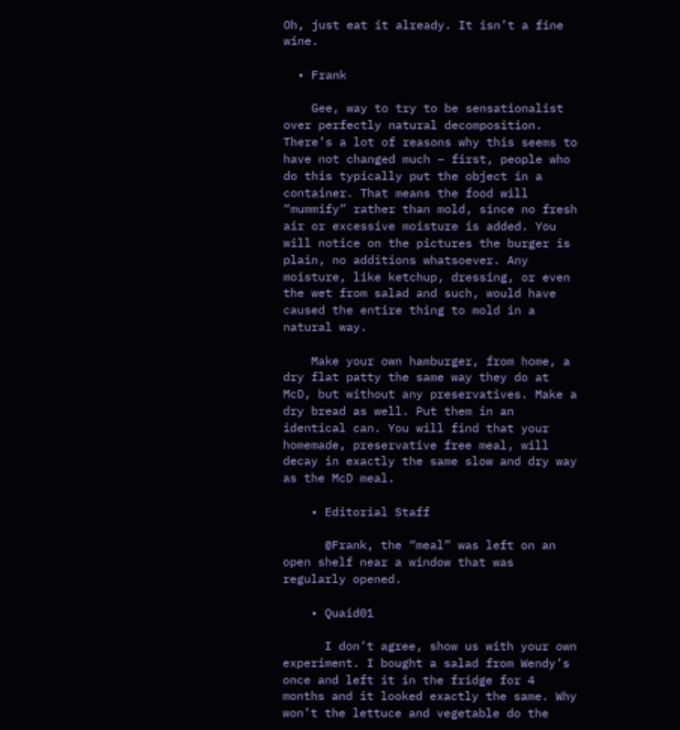Oh, just eat it already. It isn’t a fine wine.

  • Frank

    Gee, way to try to be sensationalist over perfectly natural decomposition. There’s a lot of reasons why this seems to have not changed much – first, people who do this typically put the object in a container. That means the food will “mummify” rather than mold, since no fresh air or excessive moisture is added. You will notice on the pictures the burger is plain, no additions whatsoever. Any moisture, like ketchup, dressing, or even the wet from salad and such, would have caused the entire thing to mold in a natural way.

    Make your own hamburger, from home, a dry flat patty the same way they do at McD, but without any preservatives. Make a dry bread as well. Put them in an identical can. You will find that your homemade, preservative free meal, will decay in exactly the same slow and dry way as the McD meal.

    • Editorial Staff

      @Frank, the “meal” was left on an open shelf near a window that was regularly opened.

    • Quaid01

      I don’t agree, show us with your own experiment. I bought a salad from Wendy’s once and left it in the fridge for 4 months and it looked exactly the same. Why won’t the lettuce and vegetable do the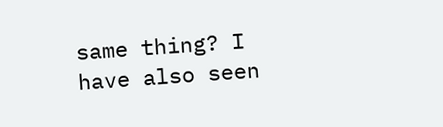same thing? I have also seen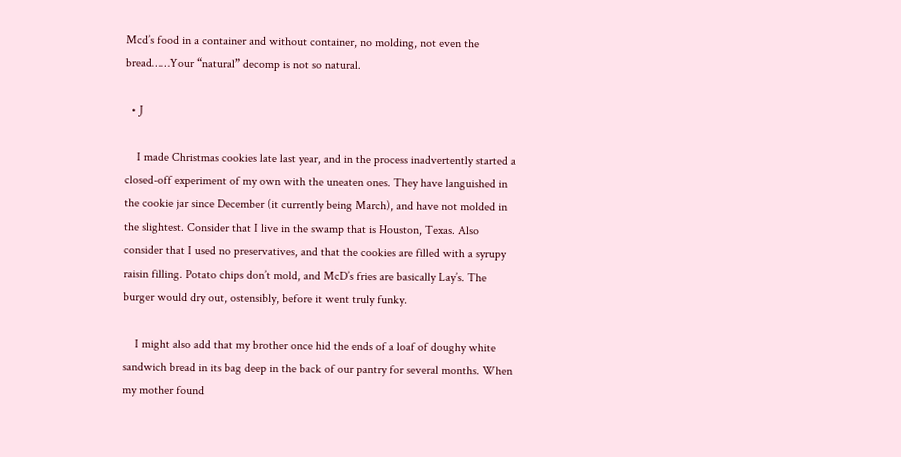Mcd’s food in a container and without container, no molding, not even the bread……Your “natural” decomp is not so natural.

  • J

    I made Christmas cookies late last year, and in the process inadvertently started a closed-off experiment of my own with the uneaten ones. They have languished in the cookie jar since December (it currently being March), and have not molded in the slightest. Consider that I live in the swamp that is Houston, Texas. Also consider that I used no preservatives, and that the cookies are filled with a syrupy raisin filling. Potato chips don’t mold, and McD’s fries are basically Lay’s. The burger would dry out, ostensibly, before it went truly funky.

    I might also add that my brother once hid the ends of a loaf of doughy white sandwich bread in its bag deep in the back of our pantry for several months. When my mother found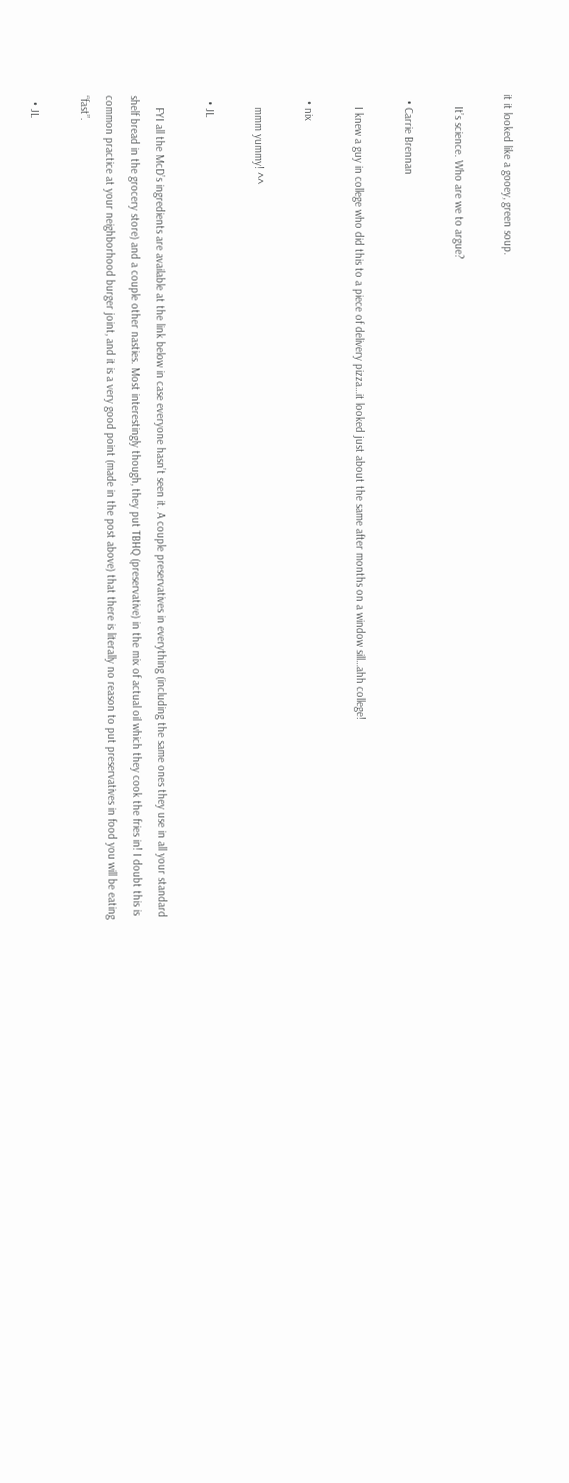it it looked like a gooey, green soup.

    It’s science. Who are we to argue?

  • Carrie Brennan

    I knew a guy in college who did this to a piece of delivery pizza…it looked just about the same after months on a window sill…ahh college!

  • nix

    mmm yummy! ^^

  • JL

    FYI all the McD’s ingredients are available at the link below in case everyone hasn’t seen it. A couple preservatives in everything (including the same ones they use in all your standard shelf bread in the grocery store) and a couple other nasties. Most interestingly though, they put TBHQ (preservative) in the mix of actual oil which they cook the fries in! I doubt this is common practice at your neighborhood burger joint, and it is a very good point (made in the post above) that there is literally no reason to put preservatives in food you will be eating “fast”.

  • JL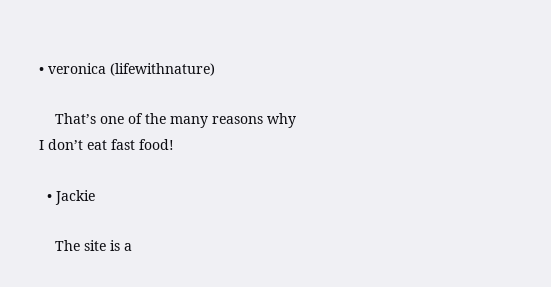• veronica (lifewithnature)

    That’s one of the many reasons why I don’t eat fast food!

  • Jackie

    The site is a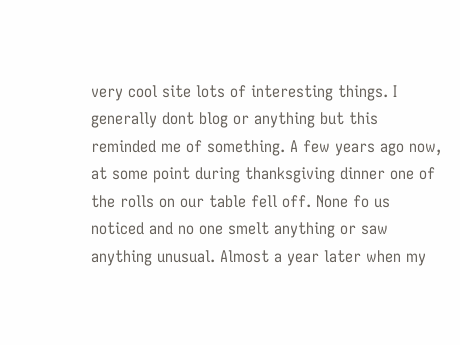very cool site lots of interesting things. I generally dont blog or anything but this reminded me of something. A few years ago now, at some point during thanksgiving dinner one of the rolls on our table fell off. None fo us noticed and no one smelt anything or saw anything unusual. Almost a year later when my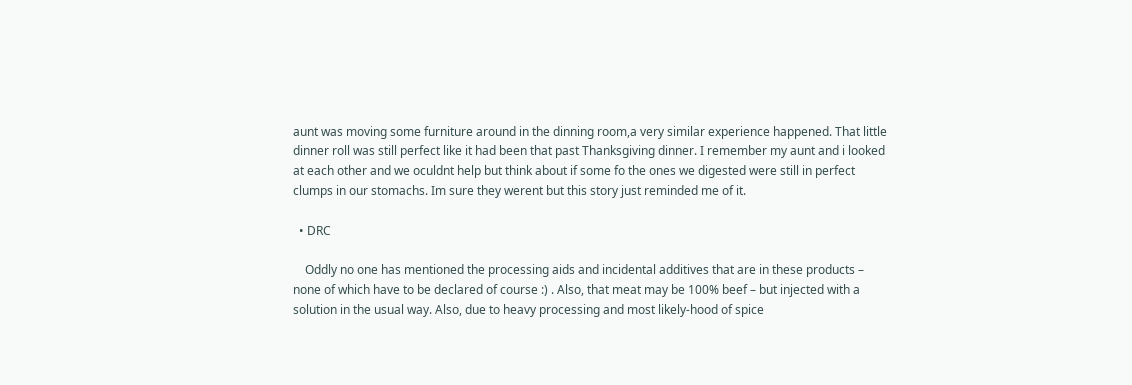aunt was moving some furniture around in the dinning room,a very similar experience happened. That little dinner roll was still perfect like it had been that past Thanksgiving dinner. I remember my aunt and i looked at each other and we oculdnt help but think about if some fo the ones we digested were still in perfect clumps in our stomachs. Im sure they werent but this story just reminded me of it.

  • DRC

    Oddly no one has mentioned the processing aids and incidental additives that are in these products – none of which have to be declared of course :) . Also, that meat may be 100% beef – but injected with a solution in the usual way. Also, due to heavy processing and most likely-hood of spice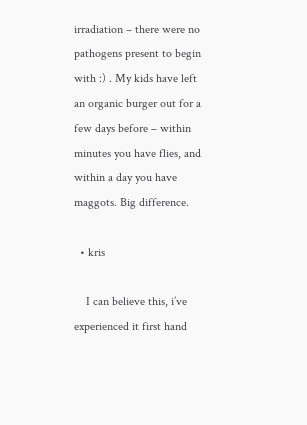irradiation – there were no pathogens present to begin with :) . My kids have left an organic burger out for a few days before – within minutes you have flies, and within a day you have maggots. Big difference.

  • kris

    I can believe this, i’ve experienced it first hand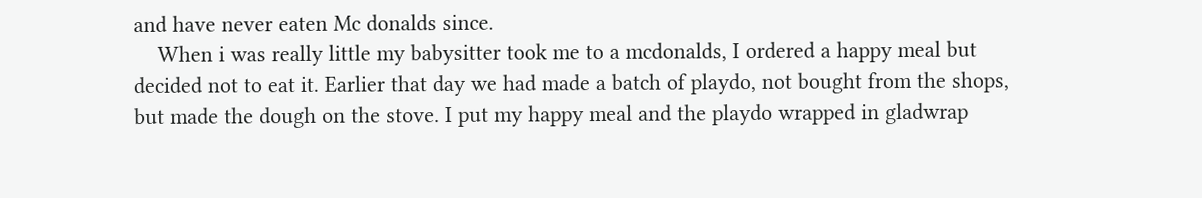and have never eaten Mc donalds since.
    When i was really little my babysitter took me to a mcdonalds, I ordered a happy meal but decided not to eat it. Earlier that day we had made a batch of playdo, not bought from the shops, but made the dough on the stove. I put my happy meal and the playdo wrapped in gladwrap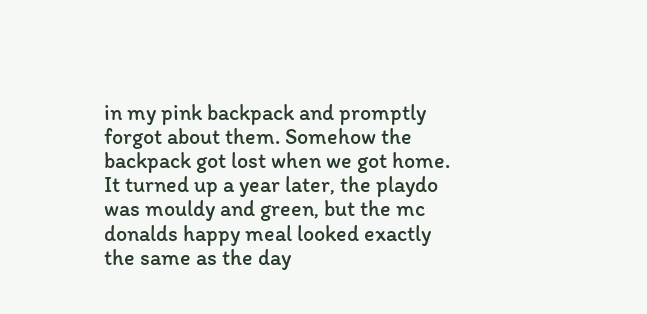in my pink backpack and promptly forgot about them. Somehow the backpack got lost when we got home. It turned up a year later, the playdo was mouldy and green, but the mc donalds happy meal looked exactly the same as the day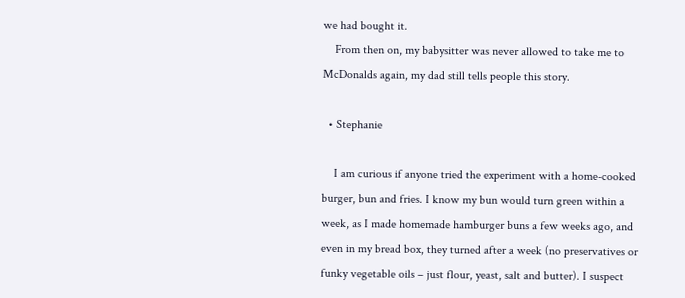we had bought it.
    From then on, my babysitter was never allowed to take me to McDonalds again, my dad still tells people this story.

  • Stephanie

    I am curious if anyone tried the experiment with a home-cooked burger, bun and fries. I know my bun would turn green within a week, as I made homemade hamburger buns a few weeks ago, and even in my bread box, they turned after a week (no preservatives or funky vegetable oils – just flour, yeast, salt and butter). I suspect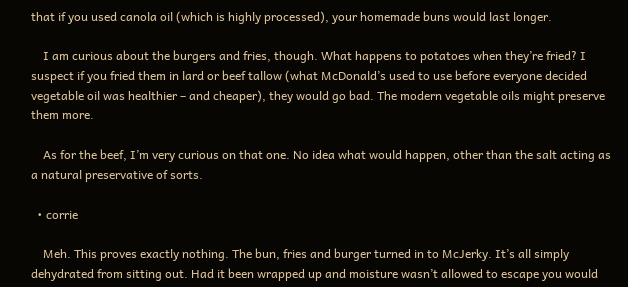that if you used canola oil (which is highly processed), your homemade buns would last longer.

    I am curious about the burgers and fries, though. What happens to potatoes when they’re fried? I suspect if you fried them in lard or beef tallow (what McDonald’s used to use before everyone decided vegetable oil was healthier – and cheaper), they would go bad. The modern vegetable oils might preserve them more.

    As for the beef, I’m very curious on that one. No idea what would happen, other than the salt acting as a natural preservative of sorts.

  • corrie

    Meh. This proves exactly nothing. The bun, fries and burger turned in to McJerky. It’s all simply dehydrated from sitting out. Had it been wrapped up and moisture wasn’t allowed to escape you would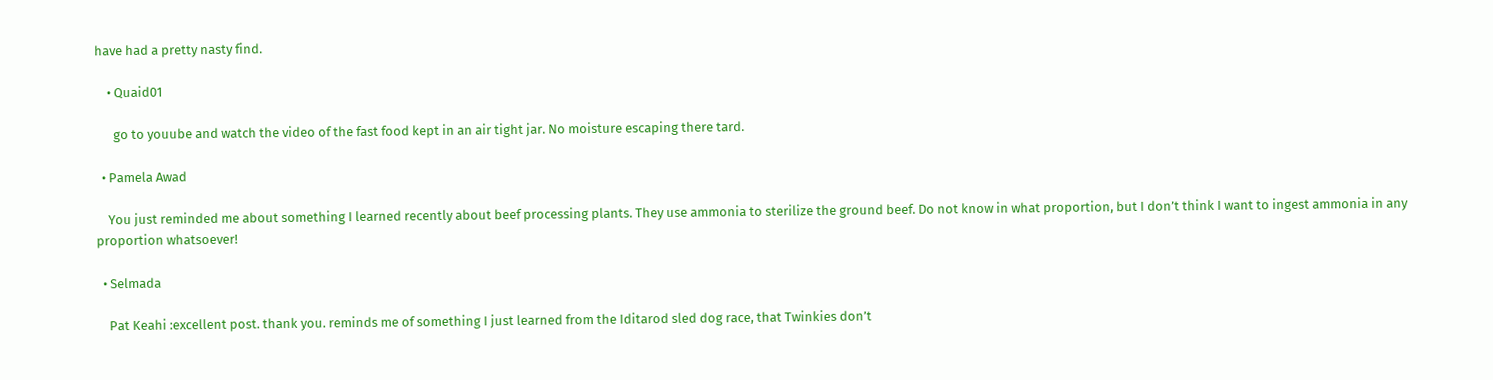have had a pretty nasty find.

    • Quaid01

      go to youube and watch the video of the fast food kept in an air tight jar. No moisture escaping there tard.

  • Pamela Awad

    You just reminded me about something I learned recently about beef processing plants. They use ammonia to sterilize the ground beef. Do not know in what proportion, but I don’t think I want to ingest ammonia in any proportion whatsoever!

  • Selmada

    Pat Keahi :excellent post. thank you. reminds me of something I just learned from the Iditarod sled dog race, that Twinkies don’t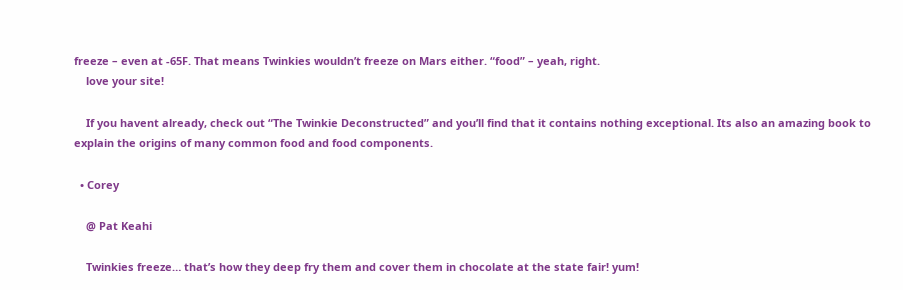freeze – even at -65F. That means Twinkies wouldn’t freeze on Mars either. “food” – yeah, right.
    love your site!

    If you havent already, check out “The Twinkie Deconstructed” and you’ll find that it contains nothing exceptional. Its also an amazing book to explain the origins of many common food and food components.

  • Corey

    @ Pat Keahi

    Twinkies freeze… that’s how they deep fry them and cover them in chocolate at the state fair! yum!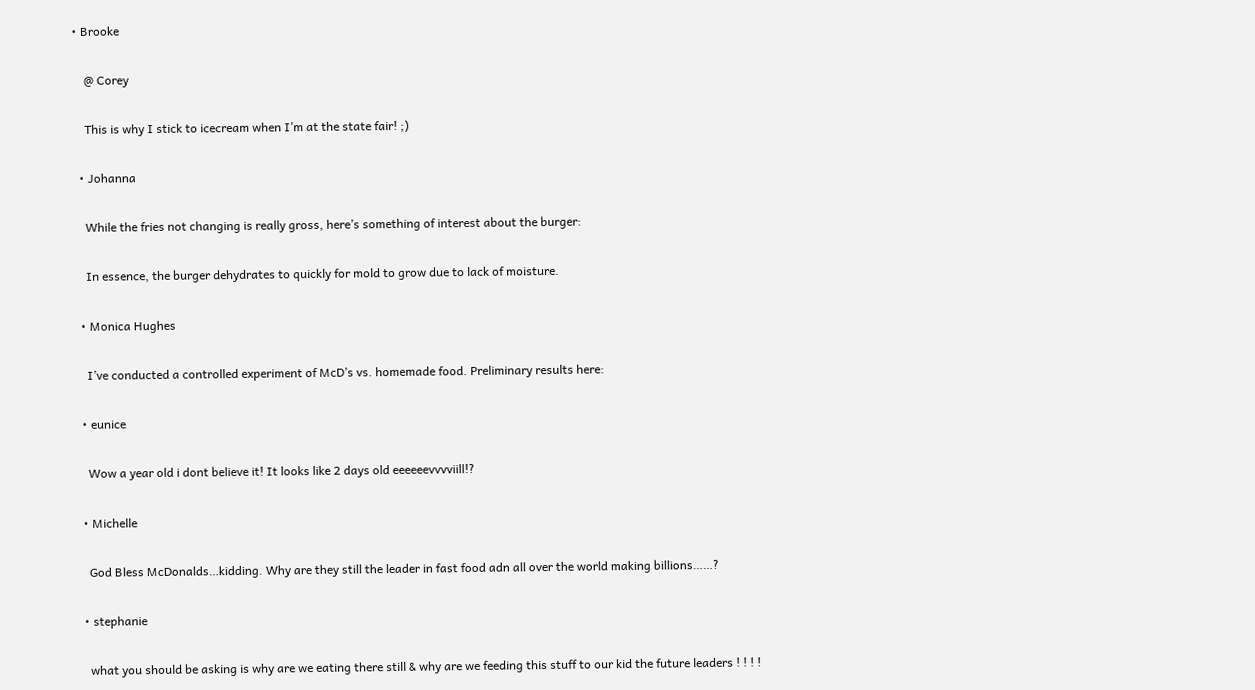• Brooke

    @ Corey

    This is why I stick to icecream when I’m at the state fair! ;)

  • Johanna

    While the fries not changing is really gross, here’s something of interest about the burger:

    In essence, the burger dehydrates to quickly for mold to grow due to lack of moisture.

  • Monica Hughes

    I’ve conducted a controlled experiment of McD’s vs. homemade food. Preliminary results here:

  • eunice

    Wow a year old i dont believe it! It looks like 2 days old eeeeeevvvviill!?

  • Michelle

    God Bless McDonalds…kidding. Why are they still the leader in fast food adn all over the world making billions……?

  • stephanie

    what you should be asking is why are we eating there still & why are we feeding this stuff to our kid the future leaders ! ! ! !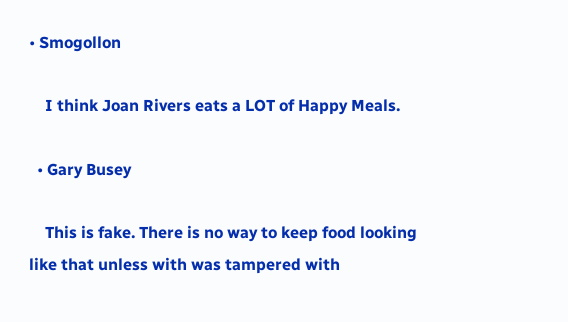• Smogollon

    I think Joan Rivers eats a LOT of Happy Meals.

  • Gary Busey

    This is fake. There is no way to keep food looking like that unless with was tampered with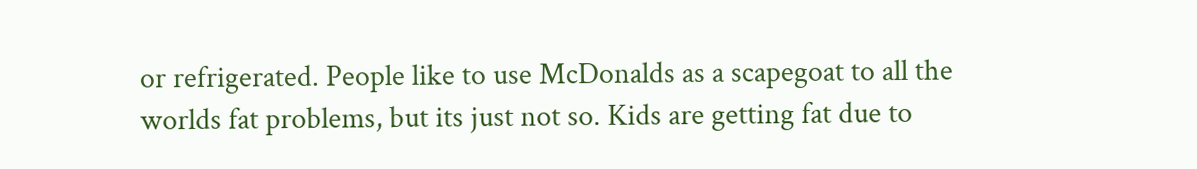or refrigerated. People like to use McDonalds as a scapegoat to all the worlds fat problems, but its just not so. Kids are getting fat due to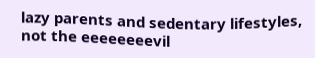lazy parents and sedentary lifestyles, not the eeeeeeeevil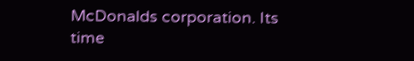McDonalds corporation. Its time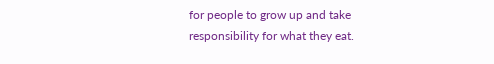for people to grow up and take responsibility for what they eat.